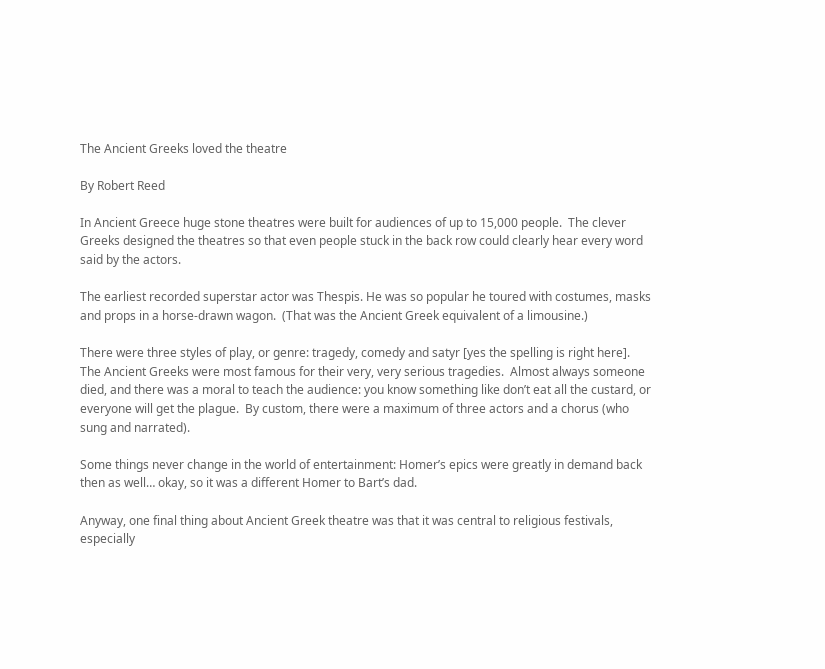The Ancient Greeks loved the theatre

By Robert Reed

In Ancient Greece huge stone theatres were built for audiences of up to 15,000 people.  The clever Greeks designed the theatres so that even people stuck in the back row could clearly hear every word said by the actors.

The earliest recorded superstar actor was Thespis. He was so popular he toured with costumes, masks and props in a horse-drawn wagon.  (That was the Ancient Greek equivalent of a limousine.)

There were three styles of play, or genre: tragedy, comedy and satyr [yes the spelling is right here].  The Ancient Greeks were most famous for their very, very serious tragedies.  Almost always someone died, and there was a moral to teach the audience: you know something like don’t eat all the custard, or everyone will get the plague.  By custom, there were a maximum of three actors and a chorus (who sung and narrated).

Some things never change in the world of entertainment: Homer’s epics were greatly in demand back then as well… okay, so it was a different Homer to Bart’s dad.

Anyway, one final thing about Ancient Greek theatre was that it was central to religious festivals, especially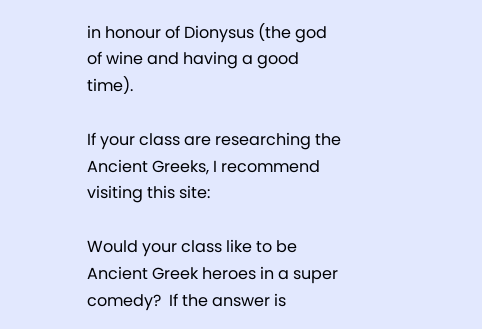in honour of Dionysus (the god of wine and having a good time).

If your class are researching the Ancient Greeks, I recommend visiting this site:

Would your class like to be Ancient Greek heroes in a super comedy?  If the answer is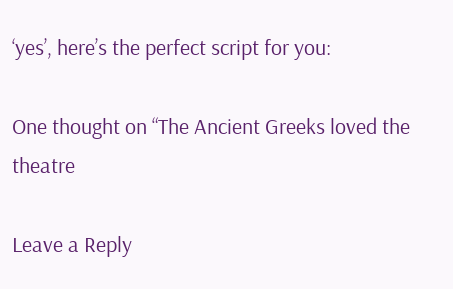‘yes’, here’s the perfect script for you:

One thought on “The Ancient Greeks loved the theatre

Leave a Reply